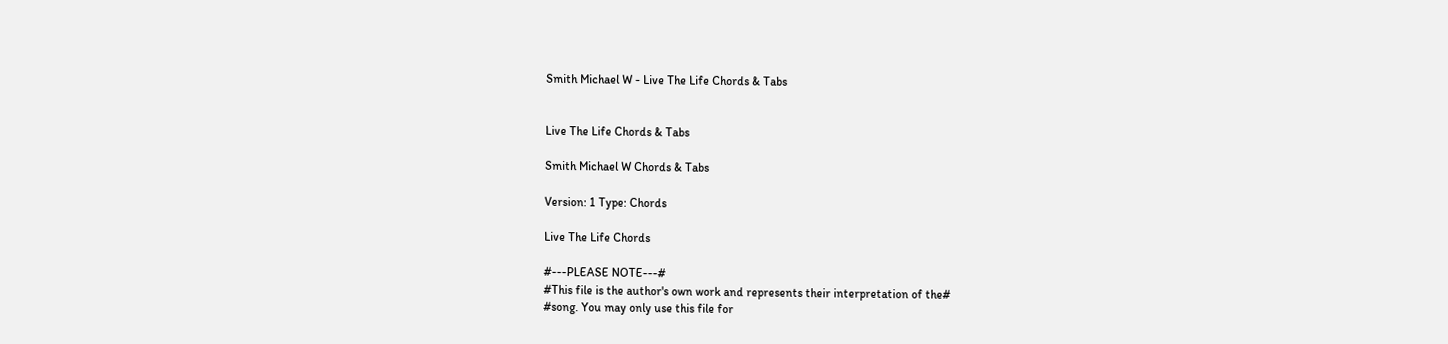Smith Michael W - Live The Life Chords & Tabs


Live The Life Chords & Tabs

Smith Michael W Chords & Tabs

Version: 1 Type: Chords

Live The Life Chords

#---PLEASE NOTE---#
#This file is the author's own work and represents their interpretation of the#
#song. You may only use this file for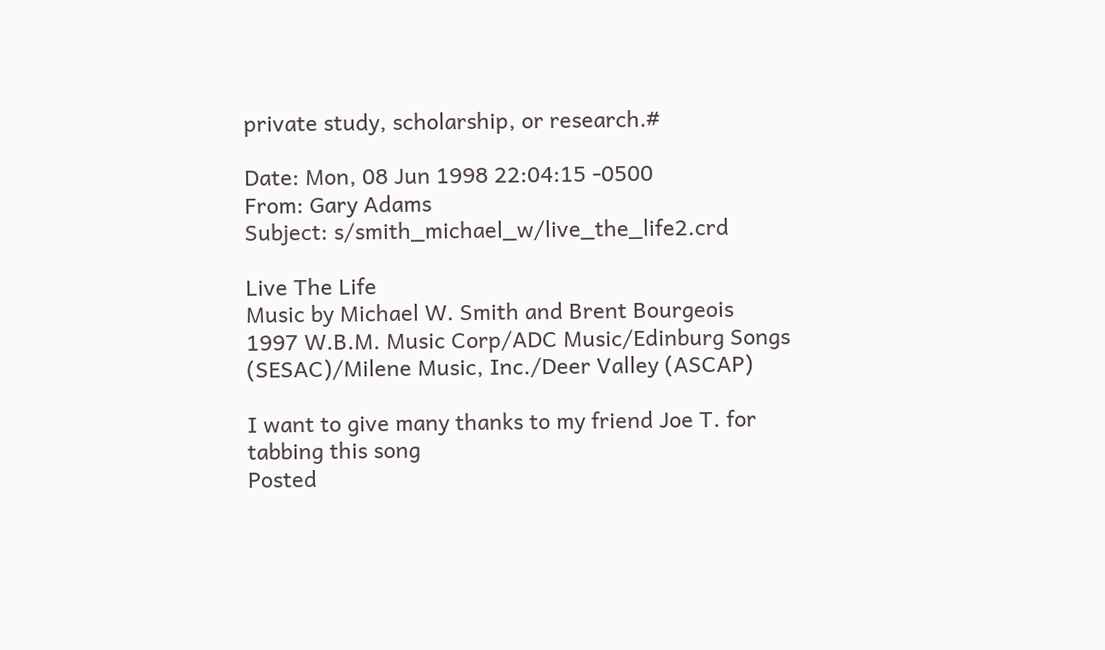private study, scholarship, or research.#

Date: Mon, 08 Jun 1998 22:04:15 -0500
From: Gary Adams
Subject: s/smith_michael_w/live_the_life2.crd

Live The Life
Music by Michael W. Smith and Brent Bourgeois
1997 W.B.M. Music Corp/ADC Music/Edinburg Songs (SESAC)/Milene Music, Inc./Deer Valley (ASCAP)

I want to give many thanks to my friend Joe T. for tabbing this song
Posted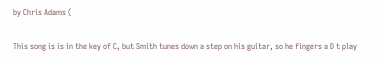by Chris Adams (

This song is is in the key of C, but Smith tunes down a step on his guitar, so he fingers a D t play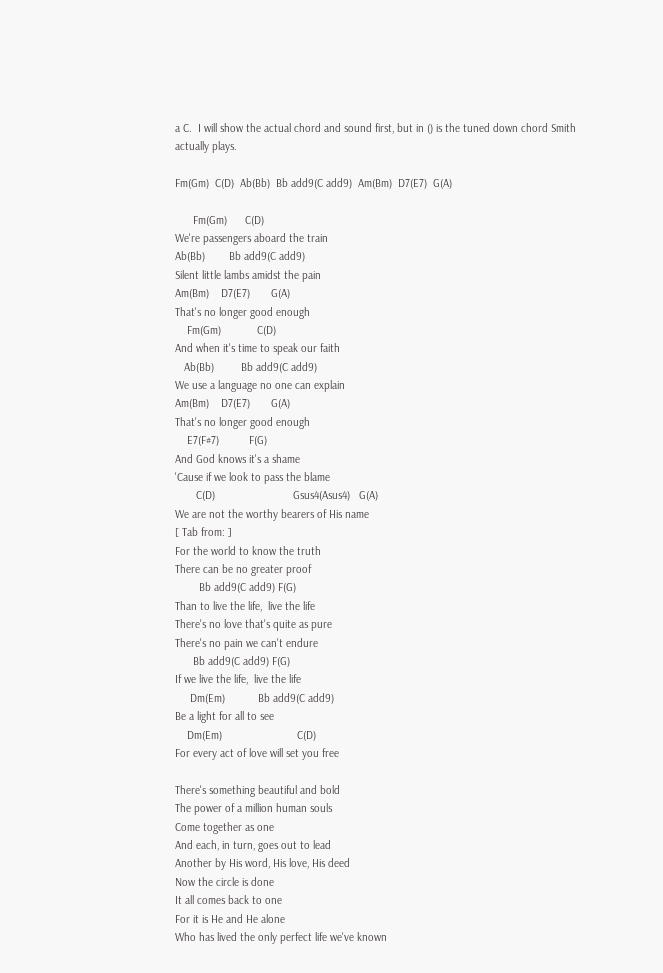a C.  I will show the actual chord and sound first, but in () is the tuned down chord Smith actually plays.

Fm(Gm)  C(D)  Ab(Bb)  Bb add9(C add9)  Am(Bm)  D7(E7)  G(A)

      Fm(Gm)      C(D)
We're passengers aboard the train
Ab(Bb)        Bb add9(C add9)
Silent little lambs amidst the pain
Am(Bm)    D7(E7)       G(A)
That's no longer good enough
    Fm(Gm)            C(D)
And when it's time to speak our faith
   Ab(Bb)         Bb add9(C add9)
We use a language no one can explain
Am(Bm)    D7(E7)       G(A)
That's no longer good enough
    E7(F#7)          F(G)
And God knows it's a shame
'Cause if we look to pass the blame
       C(D)                          Gsus4(Asus4)   G(A)
We are not the worthy bearers of His name
[ Tab from: ]
For the world to know the truth
There can be no greater proof
        Bb add9(C add9) F(G)
Than to live the life,  live the life
There's no love that's quite as pure
There's no pain we can't endure
      Bb add9(C add9) F(G)
If we live the life,  live the life
     Dm(Em)           Bb add9(C add9)
Be a light for all to see
    Dm(Em)                         C(D)
For every act of love will set you free

There's something beautiful and bold
The power of a million human souls
Come together as one
And each, in turn, goes out to lead
Another by His word, His love, His deed
Now the circle is done
It all comes back to one
For it is He and He alone
Who has lived the only perfect life we've known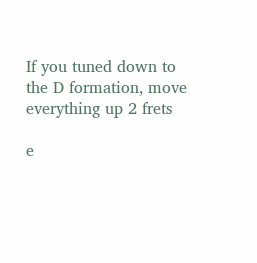If you tuned down to the D formation, move everything up 2 frets

e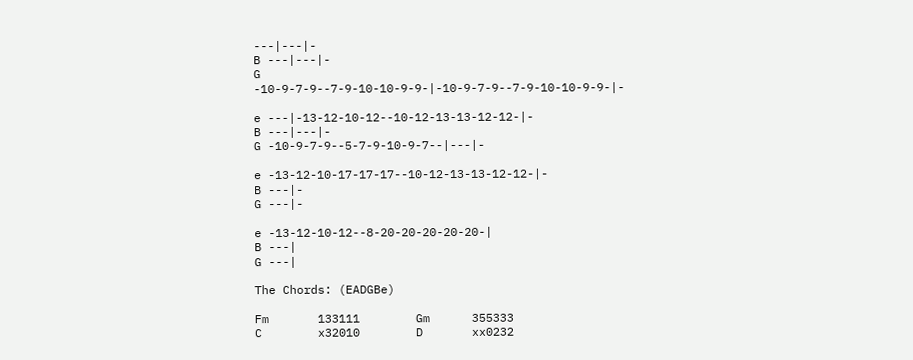---|---|-
B ---|---|-
G -10-9-7-9--7-9-10-10-9-9-|-10-9-7-9--7-9-10-10-9-9-|-

e ---|-13-12-10-12--10-12-13-13-12-12-|-
B ---|---|-
G -10-9-7-9--5-7-9-10-9-7--|---|-

e -13-12-10-17-17-17--10-12-13-13-12-12-|-
B ---|-
G ---|-

e -13-12-10-12--8-20-20-20-20-20-|
B ---|
G ---|

The Chords: (EADGBe)

Fm       133111        Gm      355333
C        x32010        D       xx0232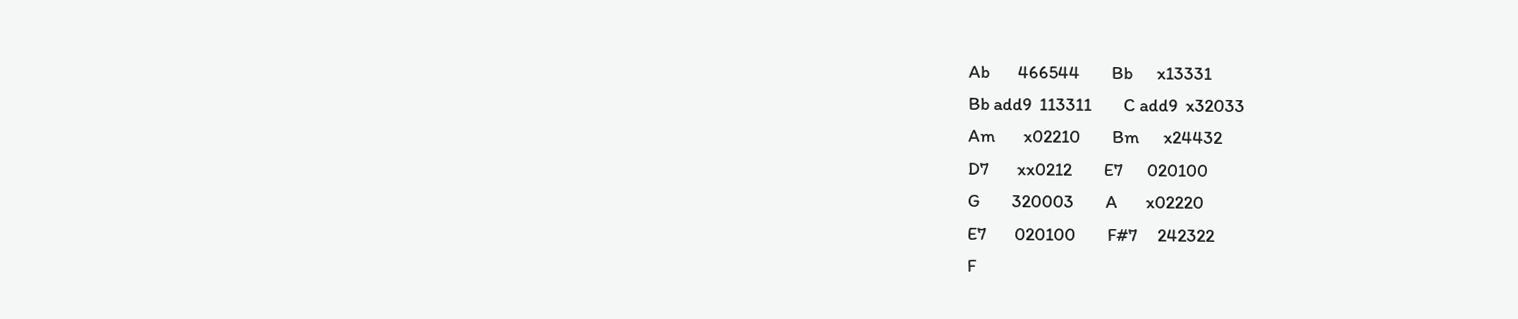Ab       466544        Bb      x13331
Bb add9  113311        C add9  x32033
Am       x02210        Bm      x24432
D7       xx0212        E7      020100
G        320003        A       x02220
E7       020100        F#7     242322
F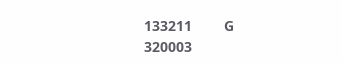133211        G       320003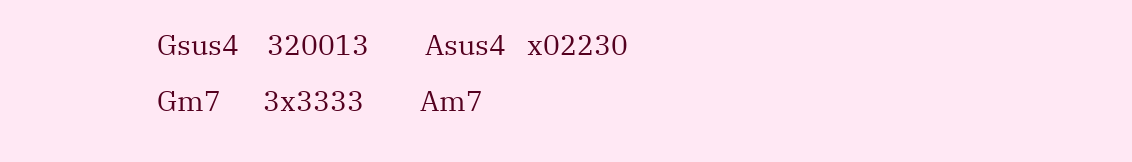Gsus4    320013        Asus4   x02230
Gm7      3x3333        Am7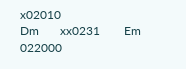x02010
Dm       xx0231        Em      022000